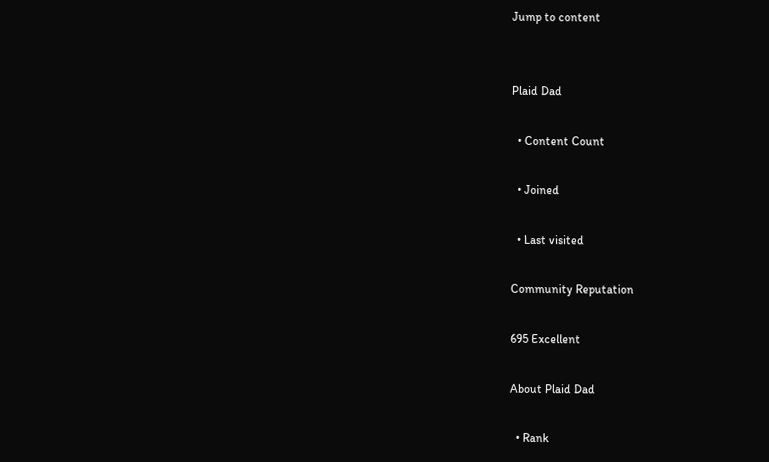Jump to content


Plaid Dad

  • Content Count

  • Joined

  • Last visited

Community Reputation

695 Excellent

About Plaid Dad

  • Rank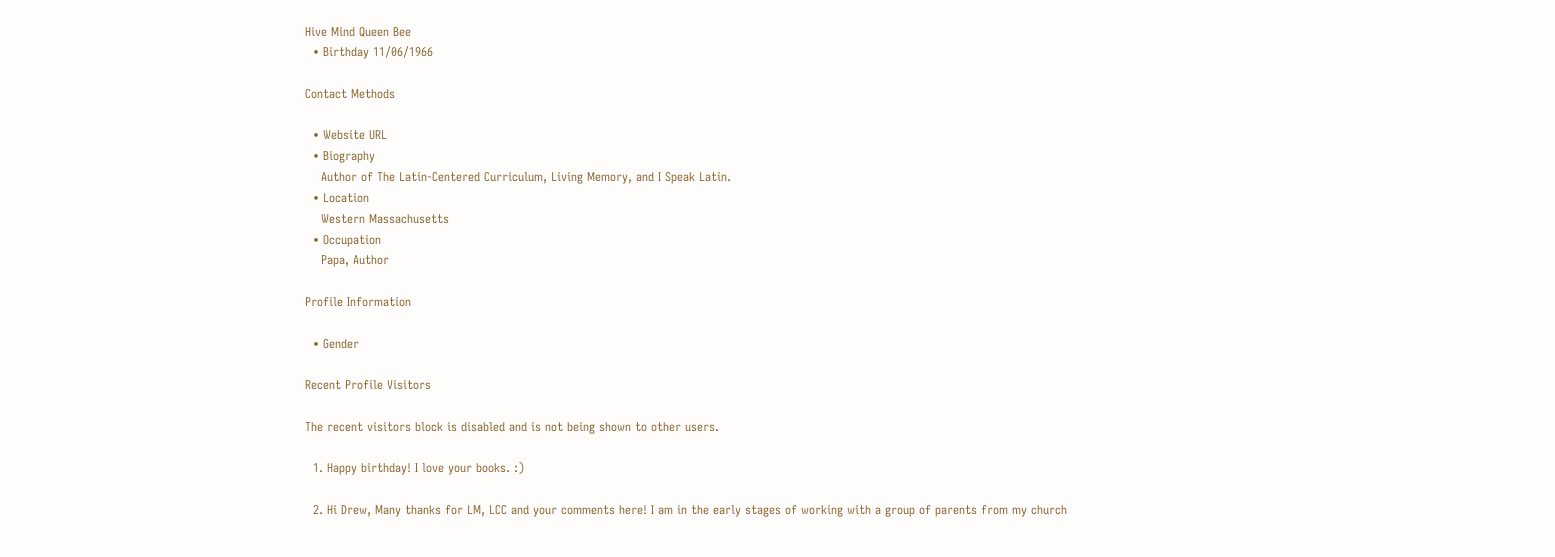Hive Mind Queen Bee
  • Birthday 11/06/1966

Contact Methods

  • Website URL
  • Biography
    Author of The Latin-Centered Curriculum, Living Memory, and I Speak Latin.
  • Location
    Western Massachusetts
  • Occupation
    Papa, Author

Profile Information

  • Gender

Recent Profile Visitors

The recent visitors block is disabled and is not being shown to other users.

  1. Happy birthday! I love your books. :)

  2. Hi Drew, Many thanks for LM, LCC and your comments here! I am in the early stages of working with a group of parents from my church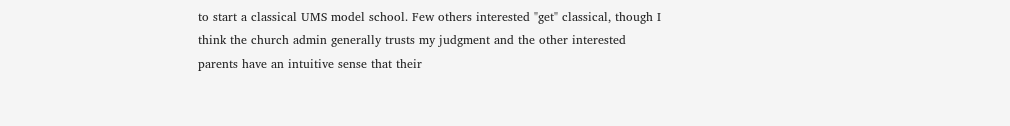to start a classical UMS model school. Few others interested "get" classical, though I think the church admin generally trusts my judgment and the other interested parents have an intuitive sense that their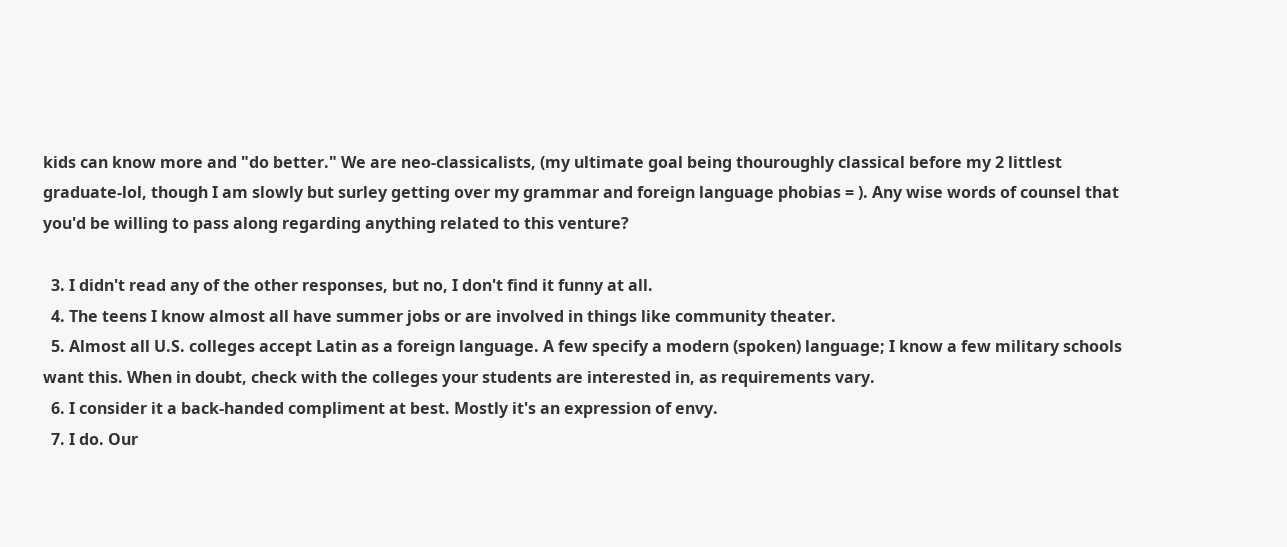kids can know more and "do better." We are neo-classicalists, (my ultimate goal being thouroughly classical before my 2 littlest graduate-lol, though I am slowly but surley getting over my grammar and foreign language phobias = ). Any wise words of counsel that you'd be willing to pass along regarding anything related to this venture?

  3. I didn't read any of the other responses, but no, I don't find it funny at all.
  4. The teens I know almost all have summer jobs or are involved in things like community theater.
  5. Almost all U.S. colleges accept Latin as a foreign language. A few specify a modern (spoken) language; I know a few military schools want this. When in doubt, check with the colleges your students are interested in, as requirements vary.
  6. I consider it a back-handed compliment at best. Mostly it's an expression of envy.
  7. I do. Our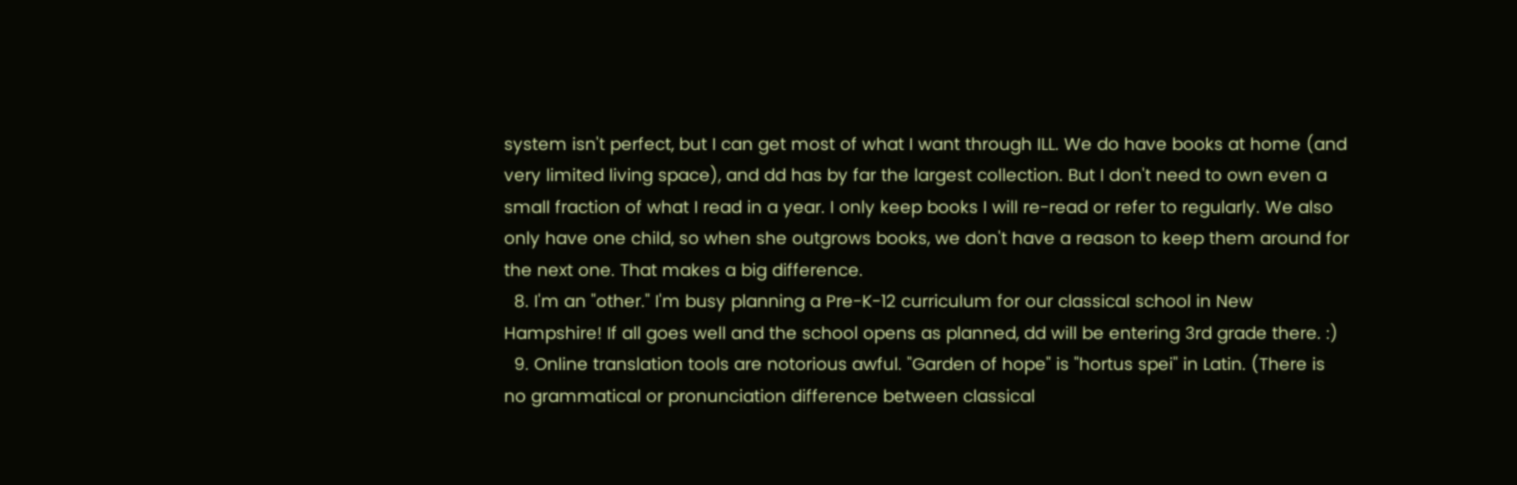system isn't perfect, but I can get most of what I want through ILL. We do have books at home (and very limited living space), and dd has by far the largest collection. But I don't need to own even a small fraction of what I read in a year. I only keep books I will re-read or refer to regularly. We also only have one child, so when she outgrows books, we don't have a reason to keep them around for the next one. That makes a big difference.
  8. I'm an "other." I'm busy planning a Pre-K-12 curriculum for our classical school in New Hampshire! If all goes well and the school opens as planned, dd will be entering 3rd grade there. :)
  9. Online translation tools are notorious awful. "Garden of hope" is "hortus spei" in Latin. (There is no grammatical or pronunciation difference between classical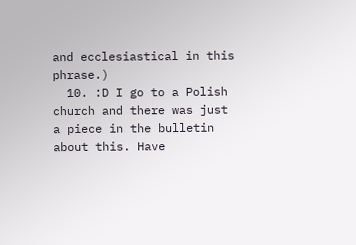and ecclesiastical in this phrase.)
  10. :D I go to a Polish church and there was just a piece in the bulletin about this. Have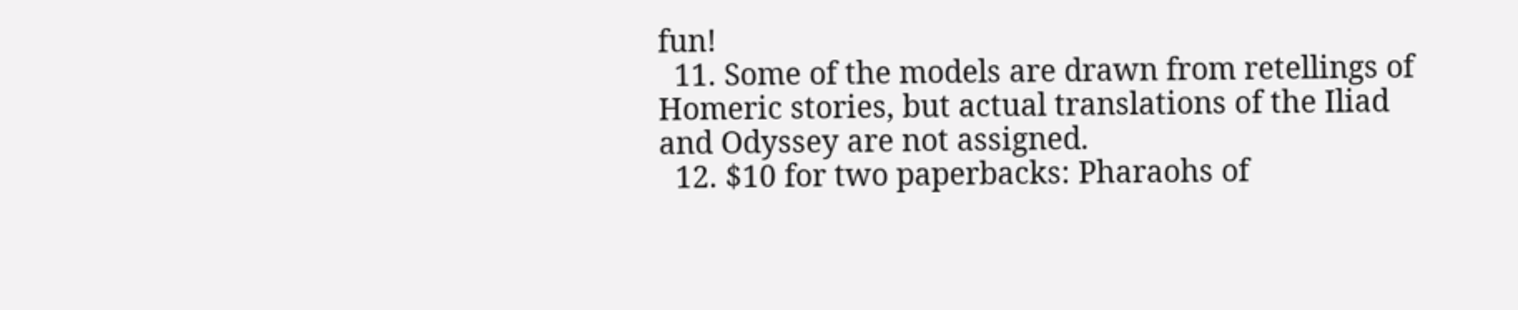fun!
  11. Some of the models are drawn from retellings of Homeric stories, but actual translations of the Iliad and Odyssey are not assigned.
  12. $10 for two paperbacks: Pharaohs of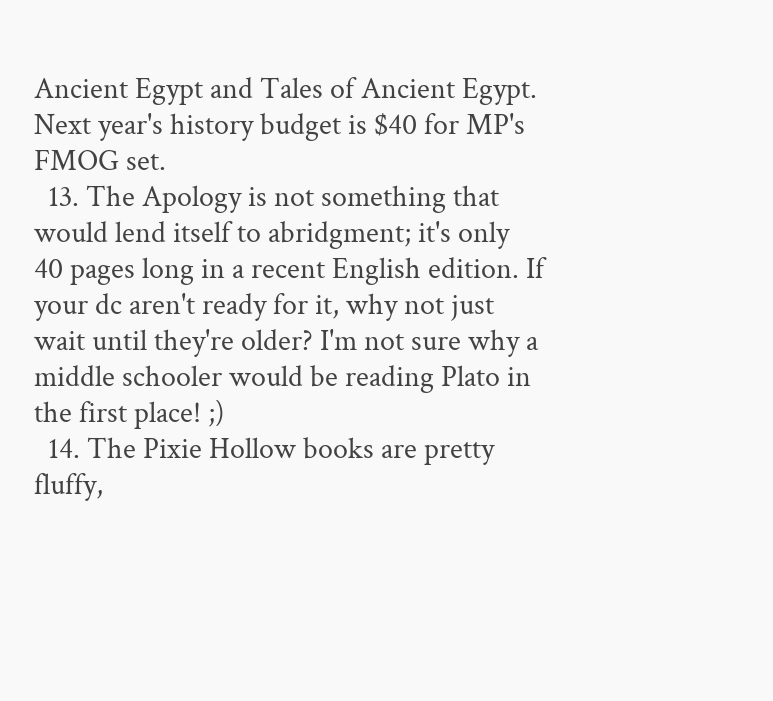Ancient Egypt and Tales of Ancient Egypt. Next year's history budget is $40 for MP's FMOG set.
  13. The Apology is not something that would lend itself to abridgment; it's only 40 pages long in a recent English edition. If your dc aren't ready for it, why not just wait until they're older? I'm not sure why a middle schooler would be reading Plato in the first place! ;)
  14. The Pixie Hollow books are pretty fluffy,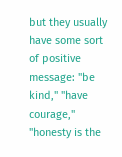but they usually have some sort of positive message: "be kind," "have courage," "honesty is the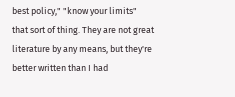best policy," "know your limits" that sort of thing. They are not great literature by any means, but they're better written than I had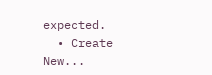expected.
  • Create New...